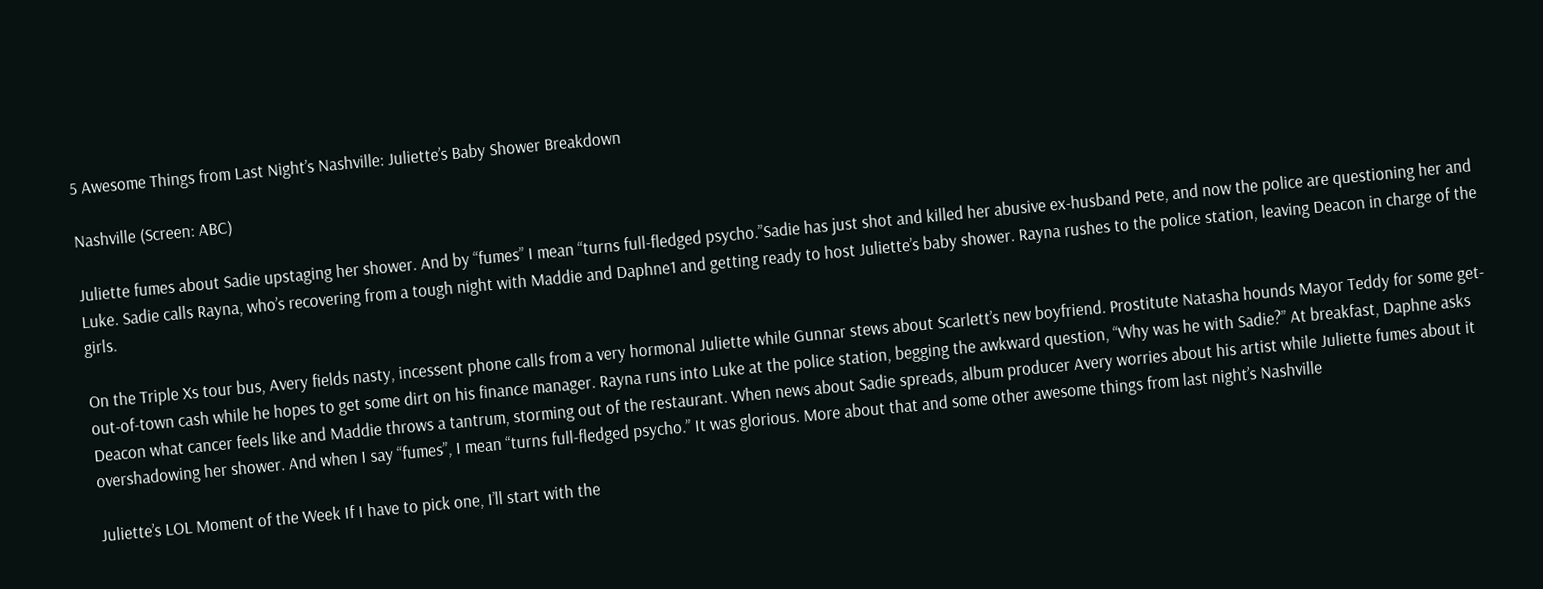5 Awesome Things from Last Night’s Nashville: Juliette’s Baby Shower Breakdown

Nashville (Screen: ABC)

Juliette fumes about Sadie upstaging her shower. And by “fumes” I mean “turns full-fledged psycho.”Sadie has just shot and killed her abusive ex-husband Pete, and now the police are questioning her and Luke. Sadie calls Rayna, who’s recovering from a tough night with Maddie and Daphne1 and getting ready to host Juliette’s baby shower. Rayna rushes to the police station, leaving Deacon in charge of the girls.

On the Triple Xs tour bus, Avery fields nasty, incessent phone calls from a very hormonal Juliette while Gunnar stews about Scarlett’s new boyfriend. Prostitute Natasha hounds Mayor Teddy for some get-out-of-town cash while he hopes to get some dirt on his finance manager. Rayna runs into Luke at the police station, begging the awkward question, “Why was he with Sadie?” At breakfast, Daphne asks Deacon what cancer feels like and Maddie throws a tantrum, storming out of the restaurant. When news about Sadie spreads, album producer Avery worries about his artist while Juliette fumes about it overshadowing her shower. And when I say “fumes”, I mean “turns full-fledged psycho.” It was glorious. More about that and some other awesome things from last night’s Nashville

Juliette’s LOL Moment of the Week If I have to pick one, I’ll start with the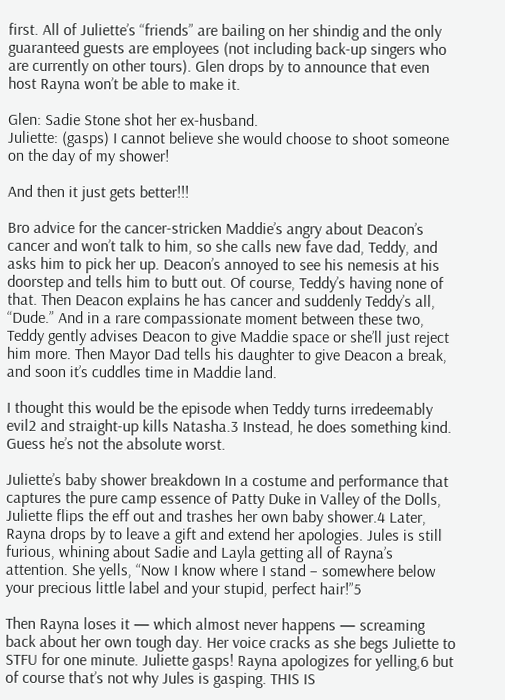first. All of Juliette’s “friends” are bailing on her shindig and the only guaranteed guests are employees (not including back-up singers who are currently on other tours). Glen drops by to announce that even host Rayna won’t be able to make it.

Glen: Sadie Stone shot her ex-husband.
Juliette: (gasps) I cannot believe she would choose to shoot someone on the day of my shower!

And then it just gets better!!!

Bro advice for the cancer-stricken Maddie’s angry about Deacon’s cancer and won’t talk to him, so she calls new fave dad, Teddy, and asks him to pick her up. Deacon’s annoyed to see his nemesis at his doorstep and tells him to butt out. Of course, Teddy’s having none of that. Then Deacon explains he has cancer and suddenly Teddy’s all, “Dude.” And in a rare compassionate moment between these two, Teddy gently advises Deacon to give Maddie space or she’ll just reject him more. Then Mayor Dad tells his daughter to give Deacon a break, and soon it’s cuddles time in Maddie land.

I thought this would be the episode when Teddy turns irredeemably evil2 and straight-up kills Natasha.3 Instead, he does something kind. Guess he’s not the absolute worst.

Juliette’s baby shower breakdown In a costume and performance that captures the pure camp essence of Patty Duke in Valley of the Dolls, Juliette flips the eff out and trashes her own baby shower.4 Later, Rayna drops by to leave a gift and extend her apologies. Jules is still furious, whining about Sadie and Layla getting all of Rayna’s attention. She yells, “Now I know where I stand – somewhere below your precious little label and your stupid, perfect hair!”5

Then Rayna loses it — which almost never happens — screaming back about her own tough day. Her voice cracks as she begs Juliette to STFU for one minute. Juliette gasps! Rayna apologizes for yelling,6 but of course that’s not why Jules is gasping. THIS IS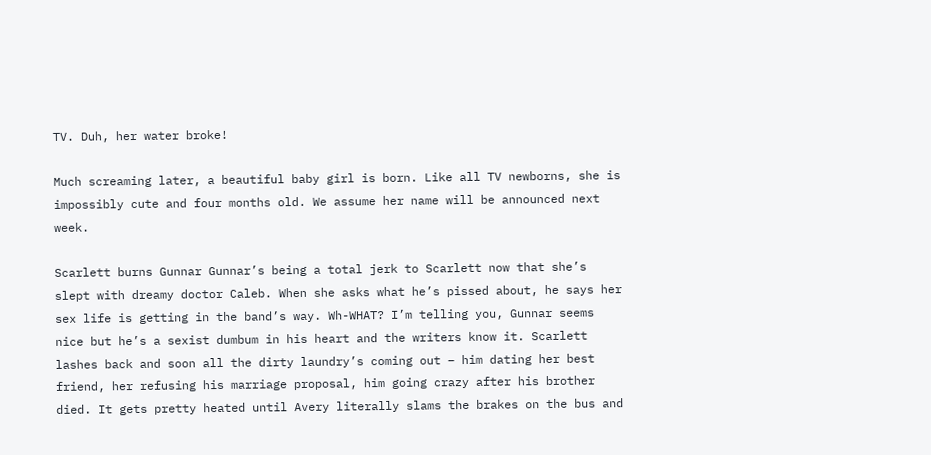TV. Duh, her water broke!

Much screaming later, a beautiful baby girl is born. Like all TV newborns, she is impossibly cute and four months old. We assume her name will be announced next week.

Scarlett burns Gunnar Gunnar’s being a total jerk to Scarlett now that she’s slept with dreamy doctor Caleb. When she asks what he’s pissed about, he says her sex life is getting in the band’s way. Wh-WHAT? I’m telling you, Gunnar seems nice but he’s a sexist dumbum in his heart and the writers know it. Scarlett lashes back and soon all the dirty laundry’s coming out – him dating her best friend, her refusing his marriage proposal, him going crazy after his brother died. It gets pretty heated until Avery literally slams the brakes on the bus and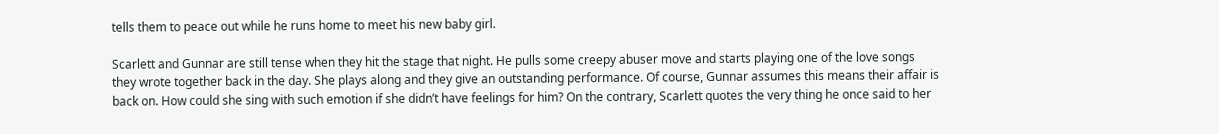tells them to peace out while he runs home to meet his new baby girl.

Scarlett and Gunnar are still tense when they hit the stage that night. He pulls some creepy abuser move and starts playing one of the love songs they wrote together back in the day. She plays along and they give an outstanding performance. Of course, Gunnar assumes this means their affair is back on. How could she sing with such emotion if she didn’t have feelings for him? On the contrary, Scarlett quotes the very thing he once said to her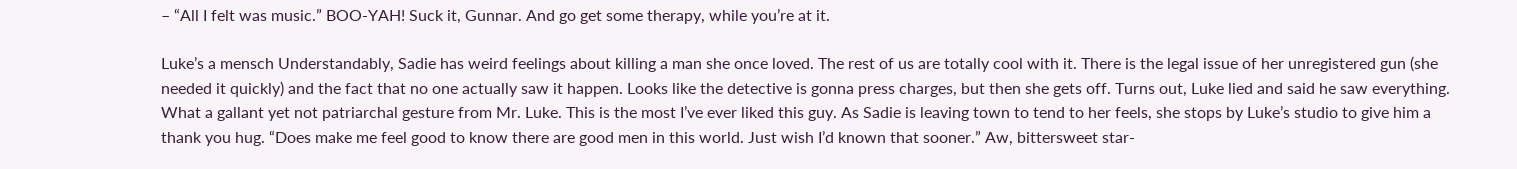– “All I felt was music.” BOO-YAH! Suck it, Gunnar. And go get some therapy, while you’re at it.

Luke’s a mensch Understandably, Sadie has weird feelings about killing a man she once loved. The rest of us are totally cool with it. There is the legal issue of her unregistered gun (she needed it quickly) and the fact that no one actually saw it happen. Looks like the detective is gonna press charges, but then she gets off. Turns out, Luke lied and said he saw everything. What a gallant yet not patriarchal gesture from Mr. Luke. This is the most I’ve ever liked this guy. As Sadie is leaving town to tend to her feels, she stops by Luke’s studio to give him a thank you hug. “Does make me feel good to know there are good men in this world. Just wish I’d known that sooner.” Aw, bittersweet star-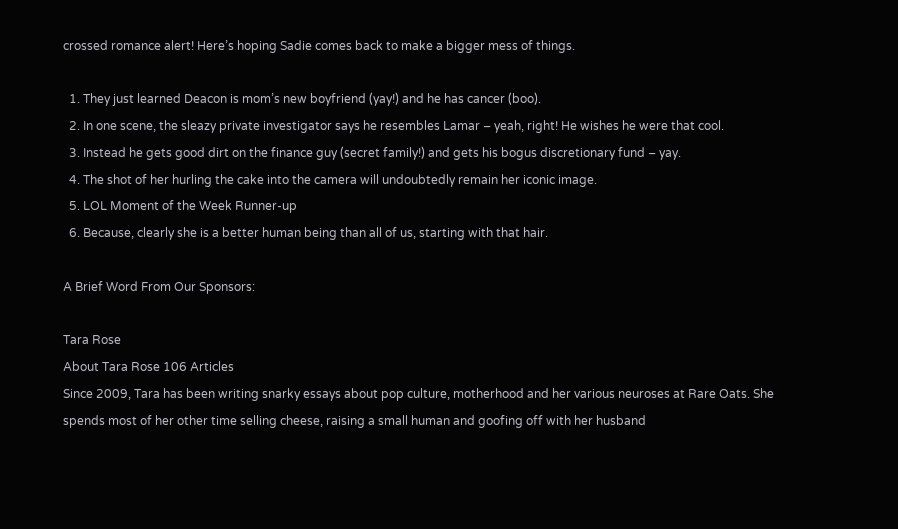crossed romance alert! Here’s hoping Sadie comes back to make a bigger mess of things.

  1. They just learned Deacon is mom’s new boyfriend (yay!) and he has cancer (boo).
  2. In one scene, the sleazy private investigator says he resembles Lamar – yeah, right! He wishes he were that cool.
  3. Instead he gets good dirt on the finance guy (secret family!) and gets his bogus discretionary fund – yay.
  4. The shot of her hurling the cake into the camera will undoubtedly remain her iconic image.
  5. LOL Moment of the Week Runner-up
  6. Because, clearly she is a better human being than all of us, starting with that hair.

A Brief Word From Our Sponsors:

Tara Rose
About Tara Rose 106 Articles
Since 2009, Tara has been writing snarky essays about pop culture, motherhood and her various neuroses at Rare Oats. She spends most of her other time selling cheese, raising a small human and goofing off with her husband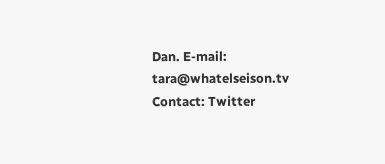Dan. E-mail: tara@whatelseison.tv
Contact: Twitter